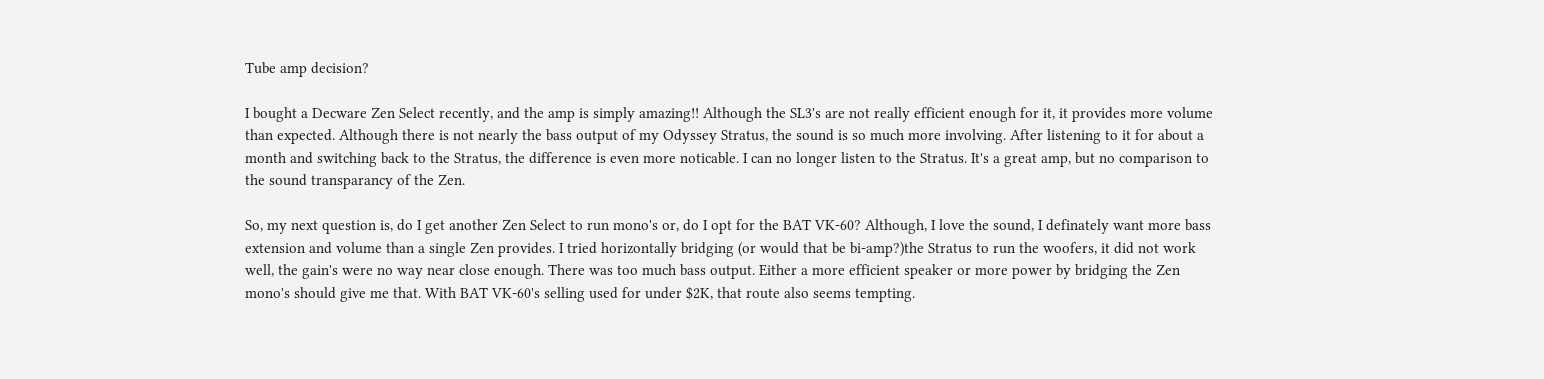Tube amp decision?

I bought a Decware Zen Select recently, and the amp is simply amazing!! Although the SL3's are not really efficient enough for it, it provides more volume than expected. Although there is not nearly the bass output of my Odyssey Stratus, the sound is so much more involving. After listening to it for about a month and switching back to the Stratus, the difference is even more noticable. I can no longer listen to the Stratus. It's a great amp, but no comparison to the sound transparancy of the Zen.

So, my next question is, do I get another Zen Select to run mono's or, do I opt for the BAT VK-60? Although, I love the sound, I definately want more bass extension and volume than a single Zen provides. I tried horizontally bridging (or would that be bi-amp?)the Stratus to run the woofers, it did not work well, the gain's were no way near close enough. There was too much bass output. Either a more efficient speaker or more power by bridging the Zen mono's should give me that. With BAT VK-60's selling used for under $2K, that route also seems tempting.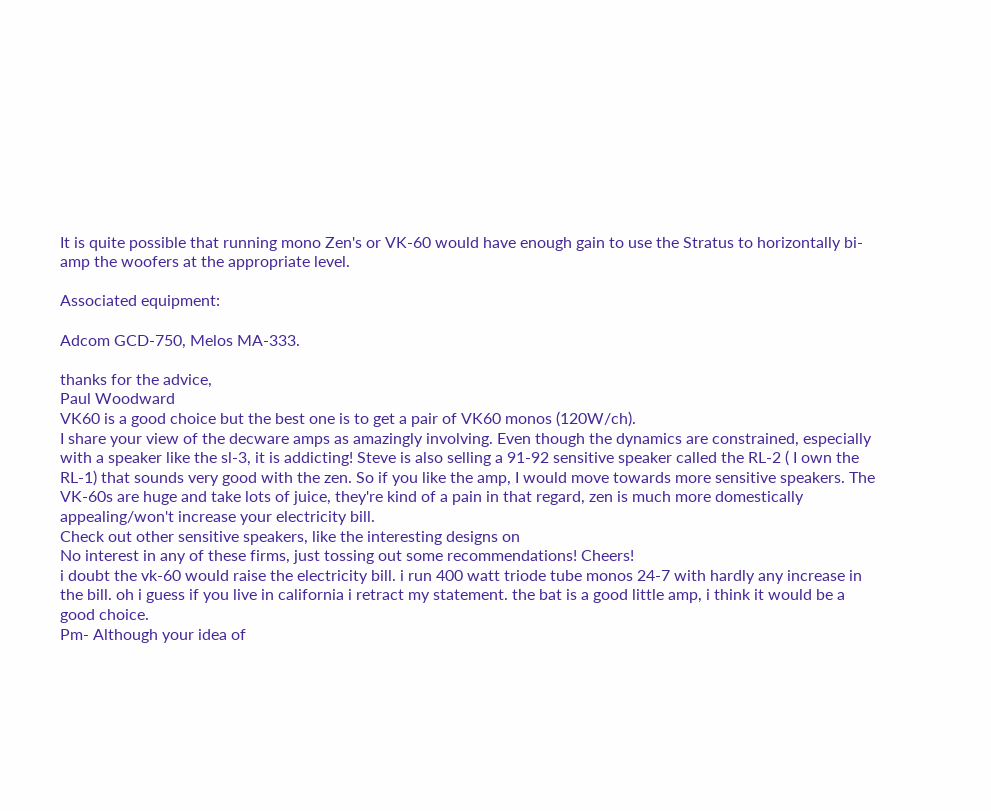It is quite possible that running mono Zen's or VK-60 would have enough gain to use the Stratus to horizontally bi-amp the woofers at the appropriate level.

Associated equipment:

Adcom GCD-750, Melos MA-333.

thanks for the advice,
Paul Woodward
VK60 is a good choice but the best one is to get a pair of VK60 monos (120W/ch).
I share your view of the decware amps as amazingly involving. Even though the dynamics are constrained, especially with a speaker like the sl-3, it is addicting! Steve is also selling a 91-92 sensitive speaker called the RL-2 ( I own the RL-1) that sounds very good with the zen. So if you like the amp, I would move towards more sensitive speakers. The VK-60s are huge and take lots of juice, they're kind of a pain in that regard, zen is much more domestically appealing/won't increase your electricity bill.
Check out other sensitive speakers, like the interesting designs on
No interest in any of these firms, just tossing out some recommendations! Cheers!
i doubt the vk-60 would raise the electricity bill. i run 400 watt triode tube monos 24-7 with hardly any increase in the bill. oh i guess if you live in california i retract my statement. the bat is a good little amp, i think it would be a good choice.
Pm- Although your idea of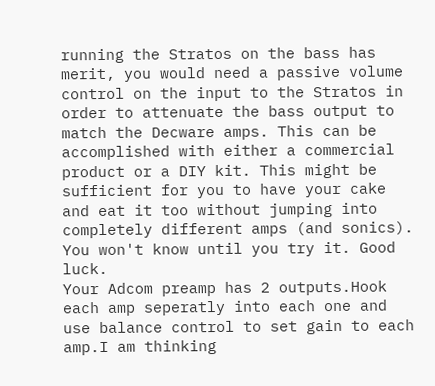running the Stratos on the bass has merit, you would need a passive volume control on the input to the Stratos in order to attenuate the bass output to match the Decware amps. This can be accomplished with either a commercial product or a DIY kit. This might be sufficient for you to have your cake and eat it too without jumping into completely different amps (and sonics). You won't know until you try it. Good luck.
Your Adcom preamp has 2 outputs.Hook each amp seperatly into each one and use balance control to set gain to each amp.I am thinking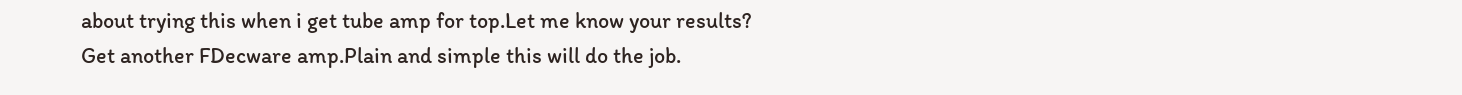about trying this when i get tube amp for top.Let me know your results?
Get another FDecware amp.Plain and simple this will do the job.